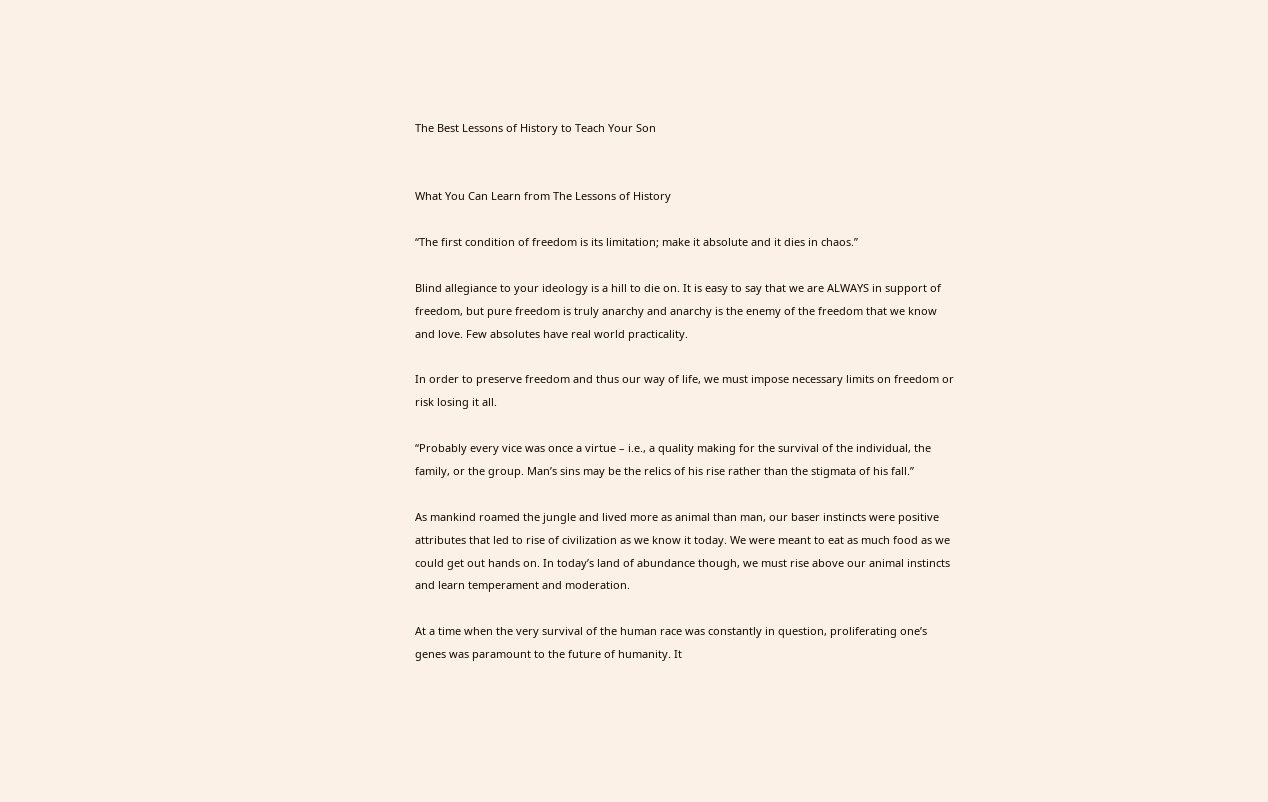The Best Lessons of History to Teach Your Son


What You Can Learn from The Lessons of History

“The first condition of freedom is its limitation; make it absolute and it dies in chaos.”

Blind allegiance to your ideology is a hill to die on. It is easy to say that we are ALWAYS in support of freedom, but pure freedom is truly anarchy and anarchy is the enemy of the freedom that we know and love. Few absolutes have real world practicality.

In order to preserve freedom and thus our way of life, we must impose necessary limits on freedom or risk losing it all.

“Probably every vice was once a virtue – i.e., a quality making for the survival of the individual, the family, or the group. Man’s sins may be the relics of his rise rather than the stigmata of his fall.”

As mankind roamed the jungle and lived more as animal than man, our baser instincts were positive attributes that led to rise of civilization as we know it today. We were meant to eat as much food as we could get out hands on. In today’s land of abundance though, we must rise above our animal instincts and learn temperament and moderation.

At a time when the very survival of the human race was constantly in question, proliferating one’s genes was paramount to the future of humanity. It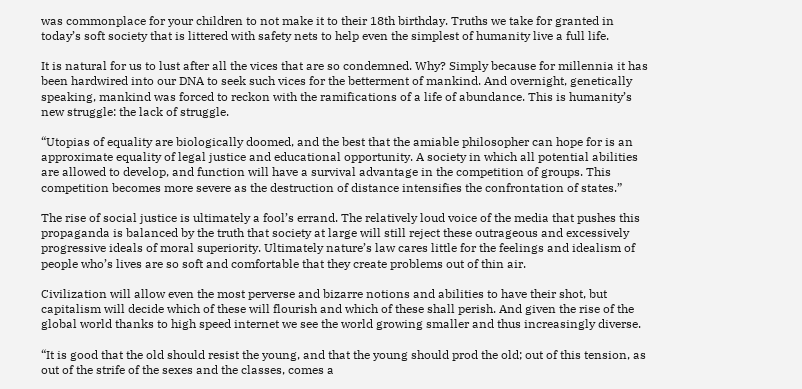was commonplace for your children to not make it to their 18th birthday. Truths we take for granted in today’s soft society that is littered with safety nets to help even the simplest of humanity live a full life.

It is natural for us to lust after all the vices that are so condemned. Why? Simply because for millennia it has been hardwired into our DNA to seek such vices for the betterment of mankind. And overnight, genetically speaking, mankind was forced to reckon with the ramifications of a life of abundance. This is humanity’s new struggle: the lack of struggle.

“Utopias of equality are biologically doomed, and the best that the amiable philosopher can hope for is an approximate equality of legal justice and educational opportunity. A society in which all potential abilities are allowed to develop, and function will have a survival advantage in the competition of groups. This competition becomes more severe as the destruction of distance intensifies the confrontation of states.”

The rise of social justice is ultimately a fool’s errand. The relatively loud voice of the media that pushes this propaganda is balanced by the truth that society at large will still reject these outrageous and excessively progressive ideals of moral superiority. Ultimately nature’s law cares little for the feelings and idealism of people who’s lives are so soft and comfortable that they create problems out of thin air.

Civilization will allow even the most perverse and bizarre notions and abilities to have their shot, but capitalism will decide which of these will flourish and which of these shall perish. And given the rise of the global world thanks to high speed internet we see the world growing smaller and thus increasingly diverse.

“It is good that the old should resist the young, and that the young should prod the old; out of this tension, as out of the strife of the sexes and the classes, comes a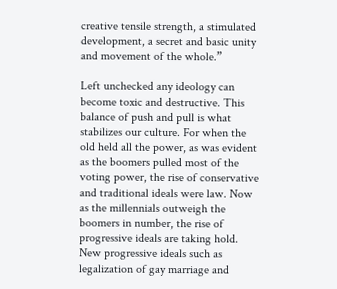creative tensile strength, a stimulated development, a secret and basic unity and movement of the whole.”

Left unchecked any ideology can become toxic and destructive. This balance of push and pull is what stabilizes our culture. For when the old held all the power, as was evident as the boomers pulled most of the voting power, the rise of conservative and traditional ideals were law. Now as the millennials outweigh the boomers in number, the rise of progressive ideals are taking hold. New progressive ideals such as legalization of gay marriage and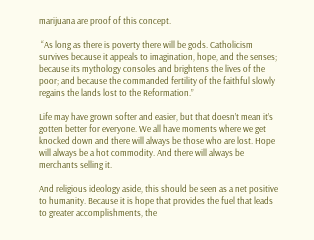marijuana are proof of this concept.

 “As long as there is poverty there will be gods. Catholicism survives because it appeals to imagination, hope, and the senses; because its mythology consoles and brightens the lives of the poor; and because the commanded fertility of the faithful slowly regains the lands lost to the Reformation.”

Life may have grown softer and easier, but that doesn’t mean it’s gotten better for everyone. We all have moments where we get knocked down and there will always be those who are lost. Hope will always be a hot commodity. And there will always be merchants selling it.

And religious ideology aside, this should be seen as a net positive to humanity. Because it is hope that provides the fuel that leads to greater accomplishments, the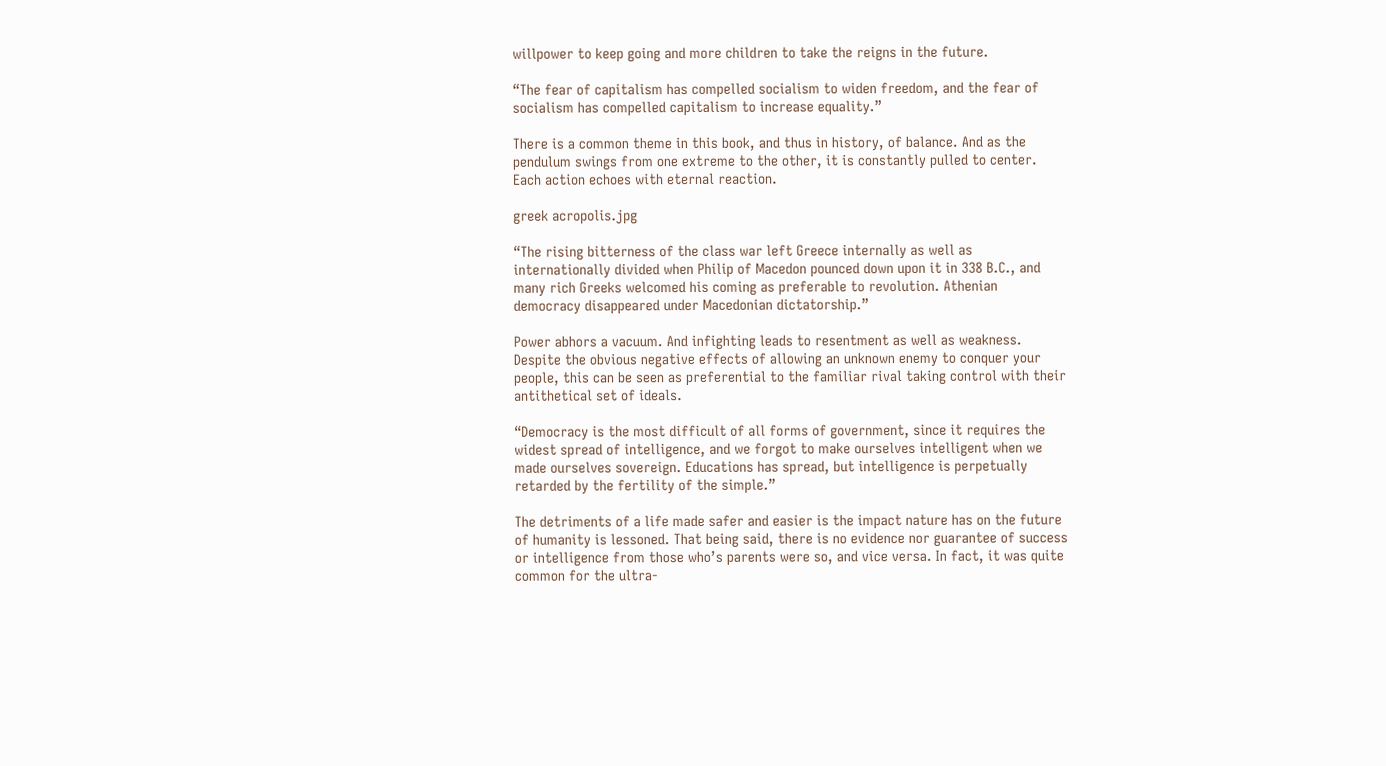willpower to keep going and more children to take the reigns in the future.

“The fear of capitalism has compelled socialism to widen freedom, and the fear of socialism has compelled capitalism to increase equality.”

There is a common theme in this book, and thus in history, of balance. And as the pendulum swings from one extreme to the other, it is constantly pulled to center. Each action echoes with eternal reaction.

greek acropolis.jpg

“The rising bitterness of the class war left Greece internally as well as internationally divided when Philip of Macedon pounced down upon it in 338 B.C., and many rich Greeks welcomed his coming as preferable to revolution. Athenian democracy disappeared under Macedonian dictatorship.”

Power abhors a vacuum. And infighting leads to resentment as well as weakness. Despite the obvious negative effects of allowing an unknown enemy to conquer your people, this can be seen as preferential to the familiar rival taking control with their antithetical set of ideals.

“Democracy is the most difficult of all forms of government, since it requires the widest spread of intelligence, and we forgot to make ourselves intelligent when we made ourselves sovereign. Educations has spread, but intelligence is perpetually retarded by the fertility of the simple.”

The detriments of a life made safer and easier is the impact nature has on the future of humanity is lessoned. That being said, there is no evidence nor guarantee of success or intelligence from those who’s parents were so, and vice versa. In fact, it was quite common for the ultra-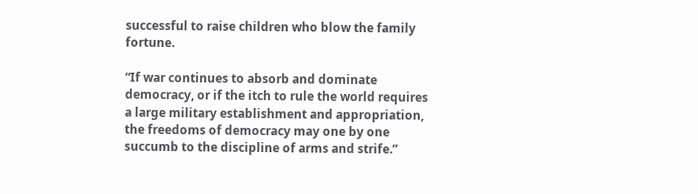successful to raise children who blow the family fortune.

“If war continues to absorb and dominate democracy, or if the itch to rule the world requires a large military establishment and appropriation, the freedoms of democracy may one by one succumb to the discipline of arms and strife.”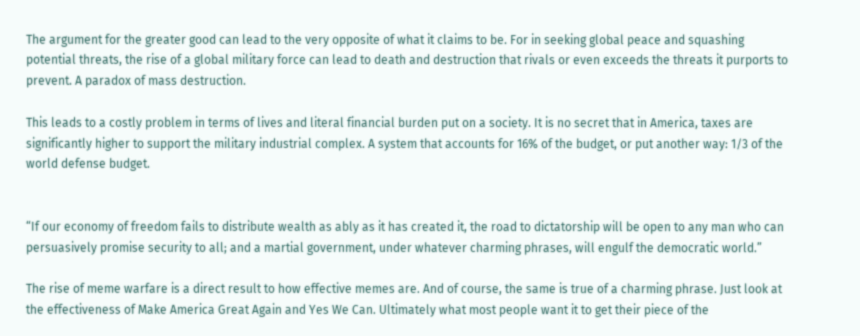The argument for the greater good can lead to the very opposite of what it claims to be. For in seeking global peace and squashing potential threats, the rise of a global military force can lead to death and destruction that rivals or even exceeds the threats it purports to prevent. A paradox of mass destruction.

This leads to a costly problem in terms of lives and literal financial burden put on a society. It is no secret that in America, taxes are significantly higher to support the military industrial complex. A system that accounts for 16% of the budget, or put another way: 1/3 of the world defense budget.


“If our economy of freedom fails to distribute wealth as ably as it has created it, the road to dictatorship will be open to any man who can persuasively promise security to all; and a martial government, under whatever charming phrases, will engulf the democratic world.”

The rise of meme warfare is a direct result to how effective memes are. And of course, the same is true of a charming phrase. Just look at the effectiveness of Make America Great Again and Yes We Can. Ultimately what most people want it to get their piece of the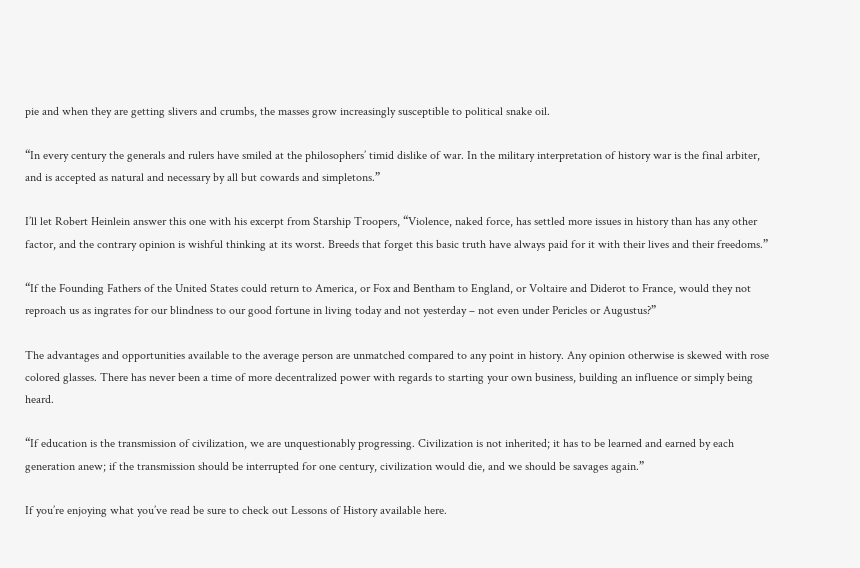pie and when they are getting slivers and crumbs, the masses grow increasingly susceptible to political snake oil.

“In every century the generals and rulers have smiled at the philosophers’ timid dislike of war. In the military interpretation of history war is the final arbiter, and is accepted as natural and necessary by all but cowards and simpletons.”

I’ll let Robert Heinlein answer this one with his excerpt from Starship Troopers, “Violence, naked force, has settled more issues in history than has any other factor, and the contrary opinion is wishful thinking at its worst. Breeds that forget this basic truth have always paid for it with their lives and their freedoms.”

“If the Founding Fathers of the United States could return to America, or Fox and Bentham to England, or Voltaire and Diderot to France, would they not reproach us as ingrates for our blindness to our good fortune in living today and not yesterday – not even under Pericles or Augustus?”

The advantages and opportunities available to the average person are unmatched compared to any point in history. Any opinion otherwise is skewed with rose colored glasses. There has never been a time of more decentralized power with regards to starting your own business, building an influence or simply being heard.

“If education is the transmission of civilization, we are unquestionably progressing. Civilization is not inherited; it has to be learned and earned by each generation anew; if the transmission should be interrupted for one century, civilization would die, and we should be savages again.”

If you’re enjoying what you’ve read be sure to check out Lessons of History available here.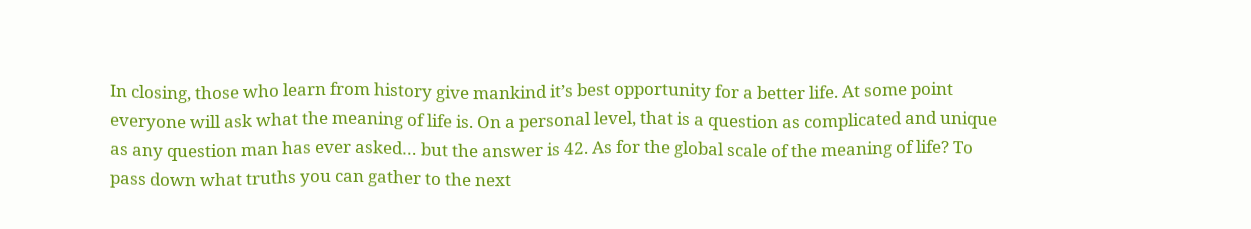In closing, those who learn from history give mankind it’s best opportunity for a better life. At some point everyone will ask what the meaning of life is. On a personal level, that is a question as complicated and unique as any question man has ever asked… but the answer is 42. As for the global scale of the meaning of life? To pass down what truths you can gather to the next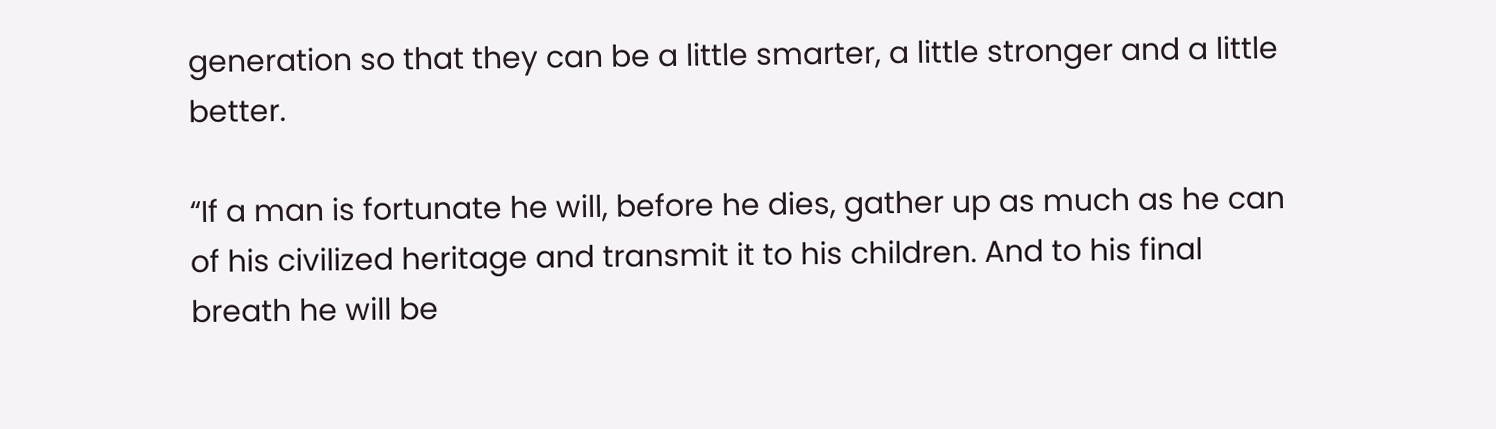generation so that they can be a little smarter, a little stronger and a little better.

“If a man is fortunate he will, before he dies, gather up as much as he can of his civilized heritage and transmit it to his children. And to his final breath he will be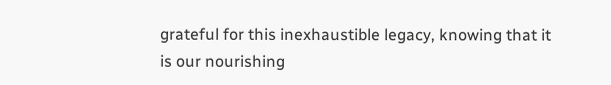grateful for this inexhaustible legacy, knowing that it is our nourishing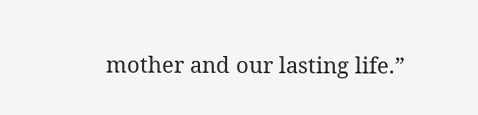mother and our lasting life.”